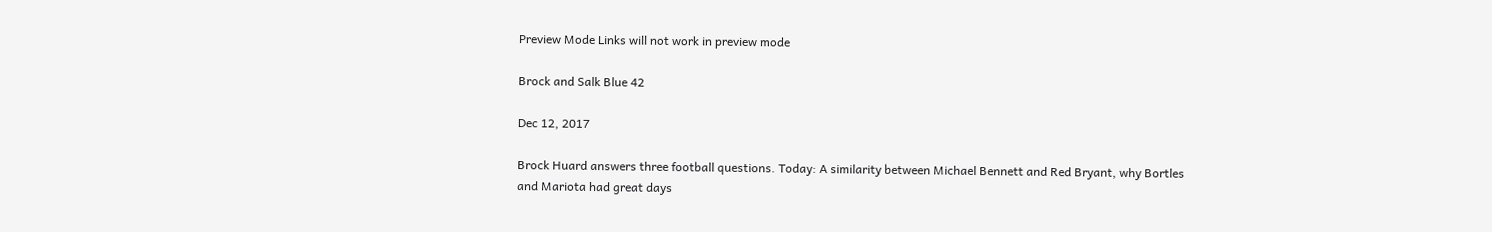Preview Mode Links will not work in preview mode

Brock and Salk Blue 42

Dec 12, 2017

Brock Huard answers three football questions. Today: A similarity between Michael Bennett and Red Bryant, why Bortles and Mariota had great days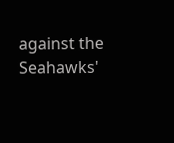against the Seahawks'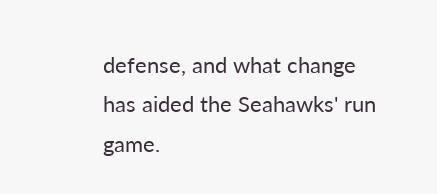defense, and what change has aided the Seahawks' run game.